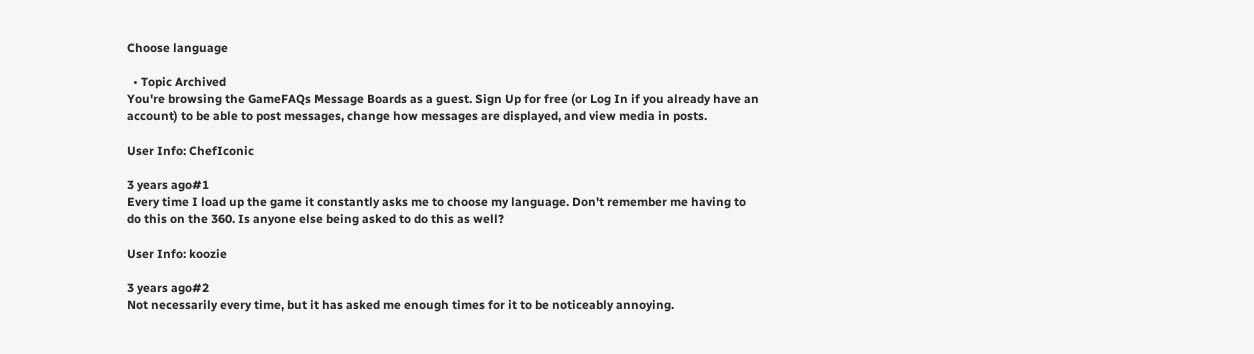Choose language

  • Topic Archived
You're browsing the GameFAQs Message Boards as a guest. Sign Up for free (or Log In if you already have an account) to be able to post messages, change how messages are displayed, and view media in posts.

User Info: ChefIconic

3 years ago#1
Every time I load up the game it constantly asks me to choose my language. Don't remember me having to do this on the 360. Is anyone else being asked to do this as well?

User Info: koozie

3 years ago#2
Not necessarily every time, but it has asked me enough times for it to be noticeably annoying.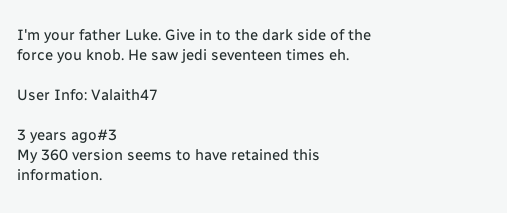I'm your father Luke. Give in to the dark side of the force you knob. He saw jedi seventeen times eh.

User Info: Valaith47

3 years ago#3
My 360 version seems to have retained this information.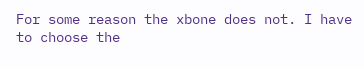For some reason the xbone does not. I have to choose the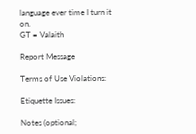language ever time I turn it on.
GT = Valaith

Report Message

Terms of Use Violations:

Etiquette Issues:

Notes (optional;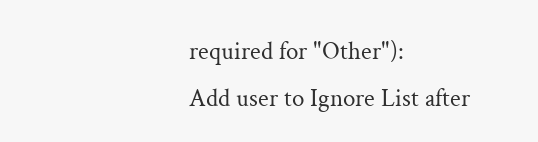required for "Other"):
Add user to Ignore List after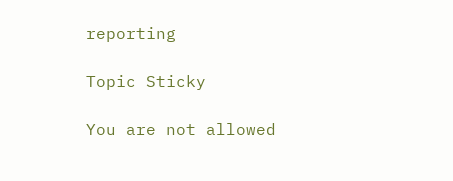reporting

Topic Sticky

You are not allowed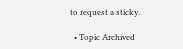to request a sticky.

  • Topic Archived